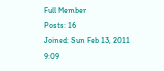Full Member
Posts: 16
Joined: Sun Feb 13, 2011 9:09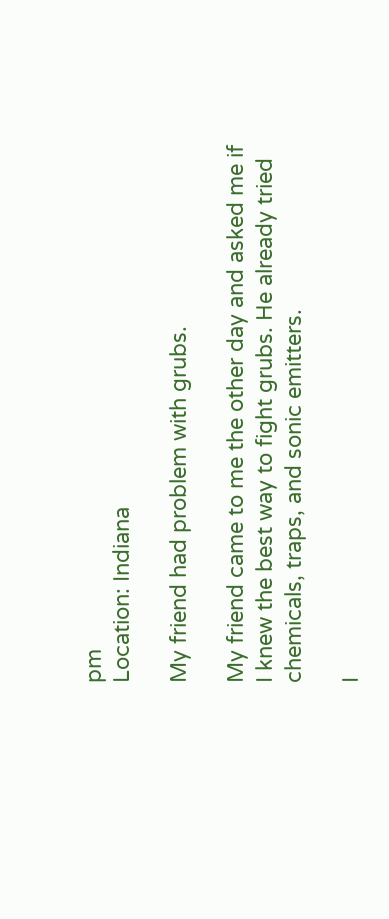pm
Location: Indiana

My friend had problem with grubs.

My friend came to me the other day and asked me if I knew the best way to fight grubs. He already tried chemicals, traps, and sonic emitters.

I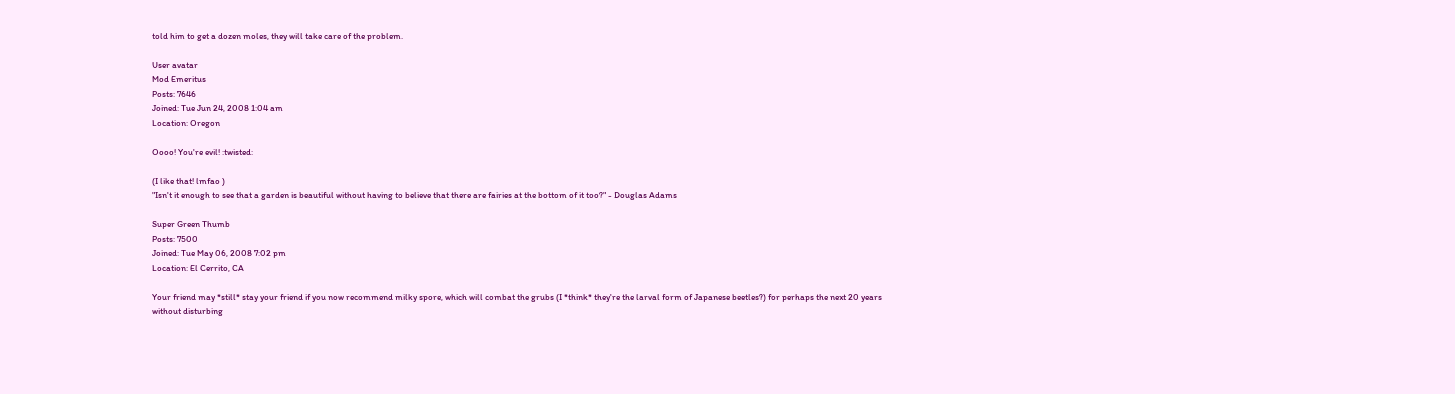told him to get a dozen moles, they will take care of the problem.

User avatar
Mod Emeritus
Posts: 7646
Joined: Tue Jun 24, 2008 1:04 am
Location: Oregon

Oooo! You're evil! :twisted:

(I like that! lmfao )
"Isn't it enough to see that a garden is beautiful without having to believe that there are fairies at the bottom of it too?" - Douglas Adams

Super Green Thumb
Posts: 7500
Joined: Tue May 06, 2008 7:02 pm
Location: El Cerrito, CA

Your friend may *still* stay your friend if you now recommend milky spore, which will combat the grubs (I *think* they're the larval form of Japanese beetles?) for perhaps the next 20 years without disturbing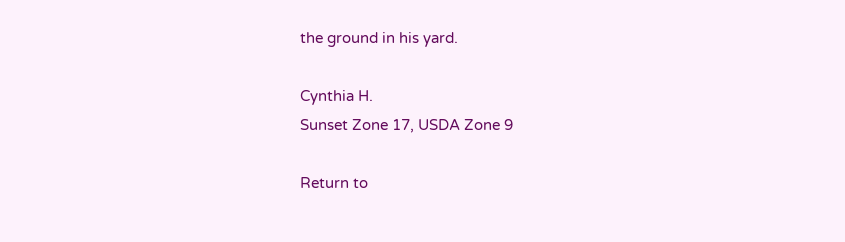the ground in his yard.

Cynthia H.
Sunset Zone 17, USDA Zone 9

Return to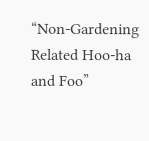“Non-Gardening Related Hoo-ha and Foo”